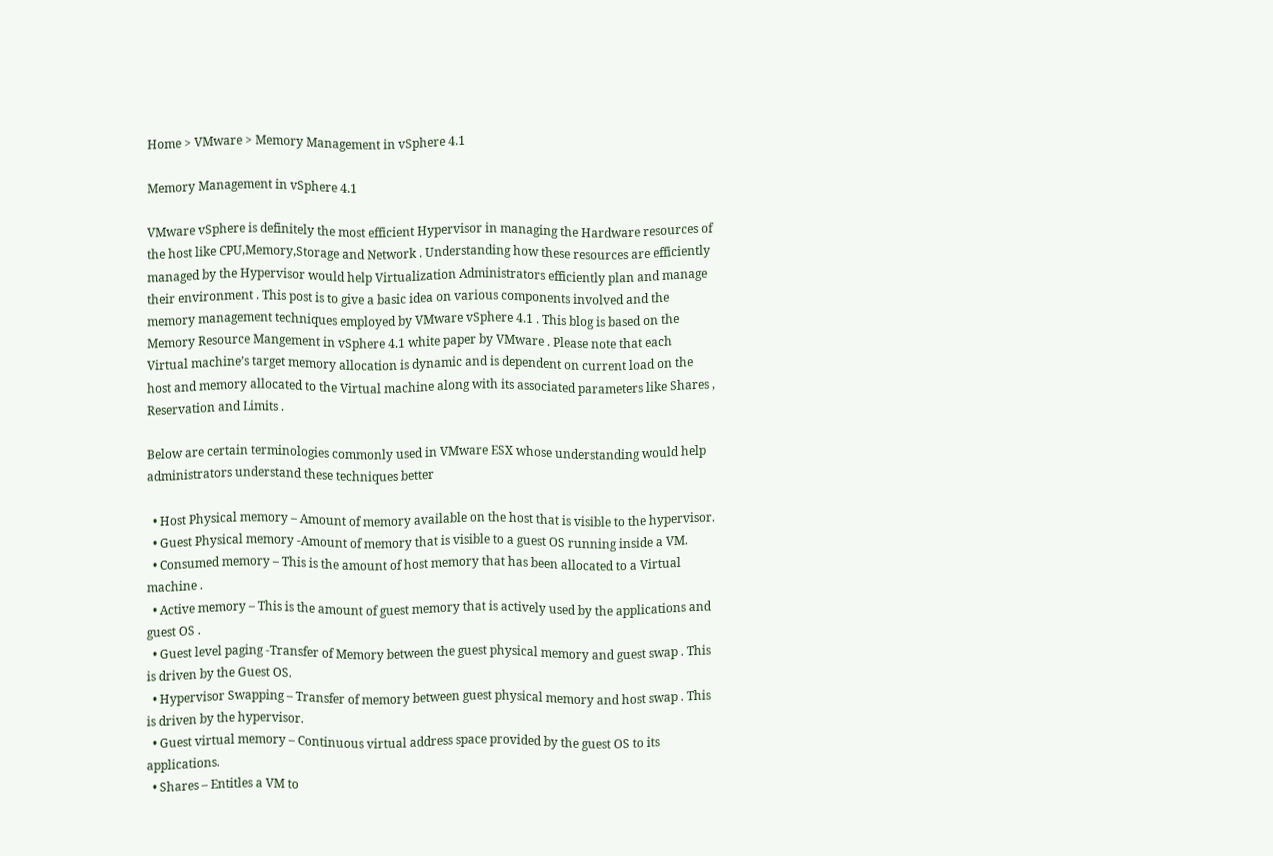Home > VMware > Memory Management in vSphere 4.1

Memory Management in vSphere 4.1

VMware vSphere is definitely the most efficient Hypervisor in managing the Hardware resources of the host like CPU,Memory,Storage and Network . Understanding how these resources are efficiently managed by the Hypervisor would help Virtualization Administrators efficiently plan and manage their environment . This post is to give a basic idea on various components involved and the memory management techniques employed by VMware vSphere 4.1 . This blog is based on the Memory Resource Mangement in vSphere 4.1 white paper by VMware . Please note that each Virtual machine’s target memory allocation is dynamic and is dependent on current load on the host and memory allocated to the Virtual machine along with its associated parameters like Shares , Reservation and Limits .

Below are certain terminologies commonly used in VMware ESX whose understanding would help administrators understand these techniques better

  • Host Physical memory – Amount of memory available on the host that is visible to the hypervisor.
  • Guest Physical memory -Amount of memory that is visible to a guest OS running inside a VM.
  • Consumed memory – This is the amount of host memory that has been allocated to a Virtual machine .
  • Active memory – This is the amount of guest memory that is actively used by the applications and guest OS .
  • Guest level paging -Transfer of Memory between the guest physical memory and guest swap . This is driven by the Guest OS.
  • Hypervisor Swapping – Transfer of memory between guest physical memory and host swap . This is driven by the hypervisor.
  • Guest virtual memory – Continuous virtual address space provided by the guest OS to its applications.
  • Shares – Entitles a VM to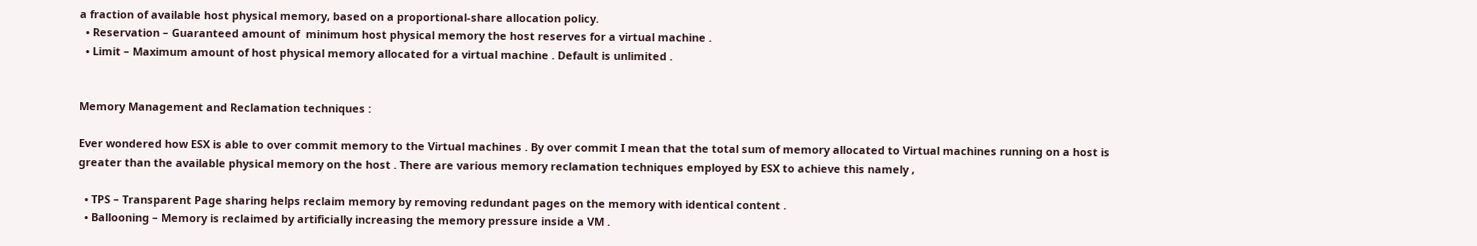a fraction of available host physical memory, based on a proportional-share allocation policy.
  • Reservation – Guaranteed amount of  minimum host physical memory the host reserves for a virtual machine .
  • Limit – Maximum amount of host physical memory allocated for a virtual machine . Default is unlimited .


Memory Management and Reclamation techniques :

Ever wondered how ESX is able to over commit memory to the Virtual machines . By over commit I mean that the total sum of memory allocated to Virtual machines running on a host is greater than the available physical memory on the host . There are various memory reclamation techniques employed by ESX to achieve this namely ,

  • TPS – Transparent Page sharing helps reclaim memory by removing redundant pages on the memory with identical content .
  • Ballooning – Memory is reclaimed by artificially increasing the memory pressure inside a VM .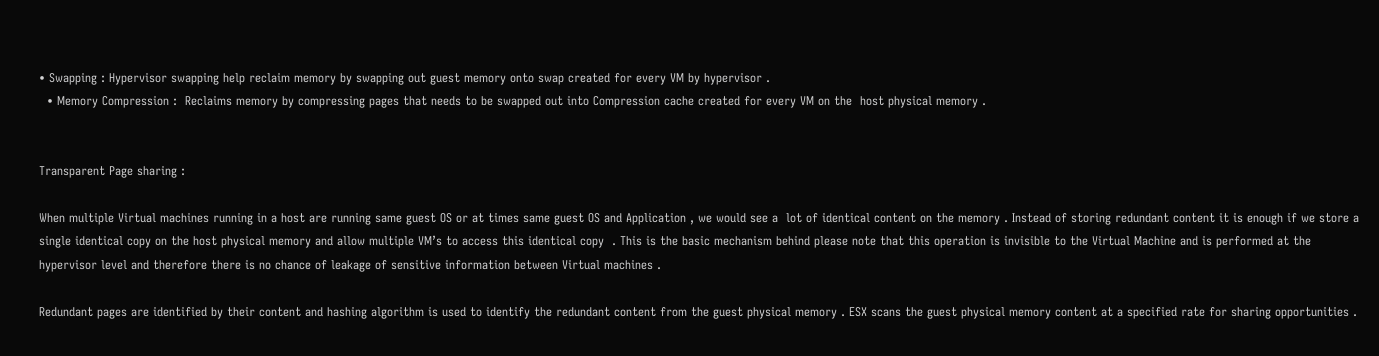• Swapping : Hypervisor swapping help reclaim memory by swapping out guest memory onto swap created for every VM by hypervisor .
  • Memory Compression :  Reclaims memory by compressing pages that needs to be swapped out into Compression cache created for every VM on the  host physical memory .


Transparent Page sharing :

When multiple Virtual machines running in a host are running same guest OS or at times same guest OS and Application , we would see a  lot of identical content on the memory . Instead of storing redundant content it is enough if we store a single identical copy on the host physical memory and allow multiple VM’s to access this identical copy  . This is the basic mechanism behind please note that this operation is invisible to the Virtual Machine and is performed at the hypervisor level and therefore there is no chance of leakage of sensitive information between Virtual machines .

Redundant pages are identified by their content and hashing algorithm is used to identify the redundant content from the guest physical memory . ESX scans the guest physical memory content at a specified rate for sharing opportunities .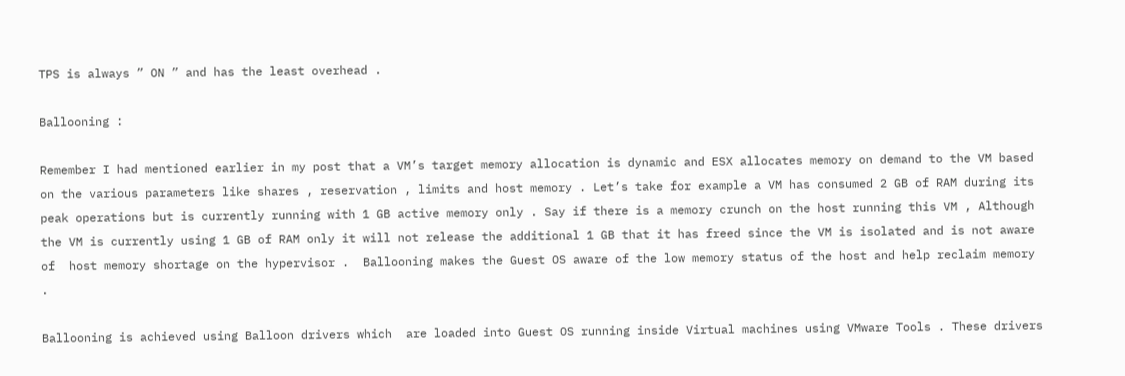TPS is always ” ON ” and has the least overhead .

Ballooning :

Remember I had mentioned earlier in my post that a VM’s target memory allocation is dynamic and ESX allocates memory on demand to the VM based on the various parameters like shares , reservation , limits and host memory . Let’s take for example a VM has consumed 2 GB of RAM during its peak operations but is currently running with 1 GB active memory only . Say if there is a memory crunch on the host running this VM , Although the VM is currently using 1 GB of RAM only it will not release the additional 1 GB that it has freed since the VM is isolated and is not aware of  host memory shortage on the hypervisor .  Ballooning makes the Guest OS aware of the low memory status of the host and help reclaim memory .

Ballooning is achieved using Balloon drivers which  are loaded into Guest OS running inside Virtual machines using VMware Tools . These drivers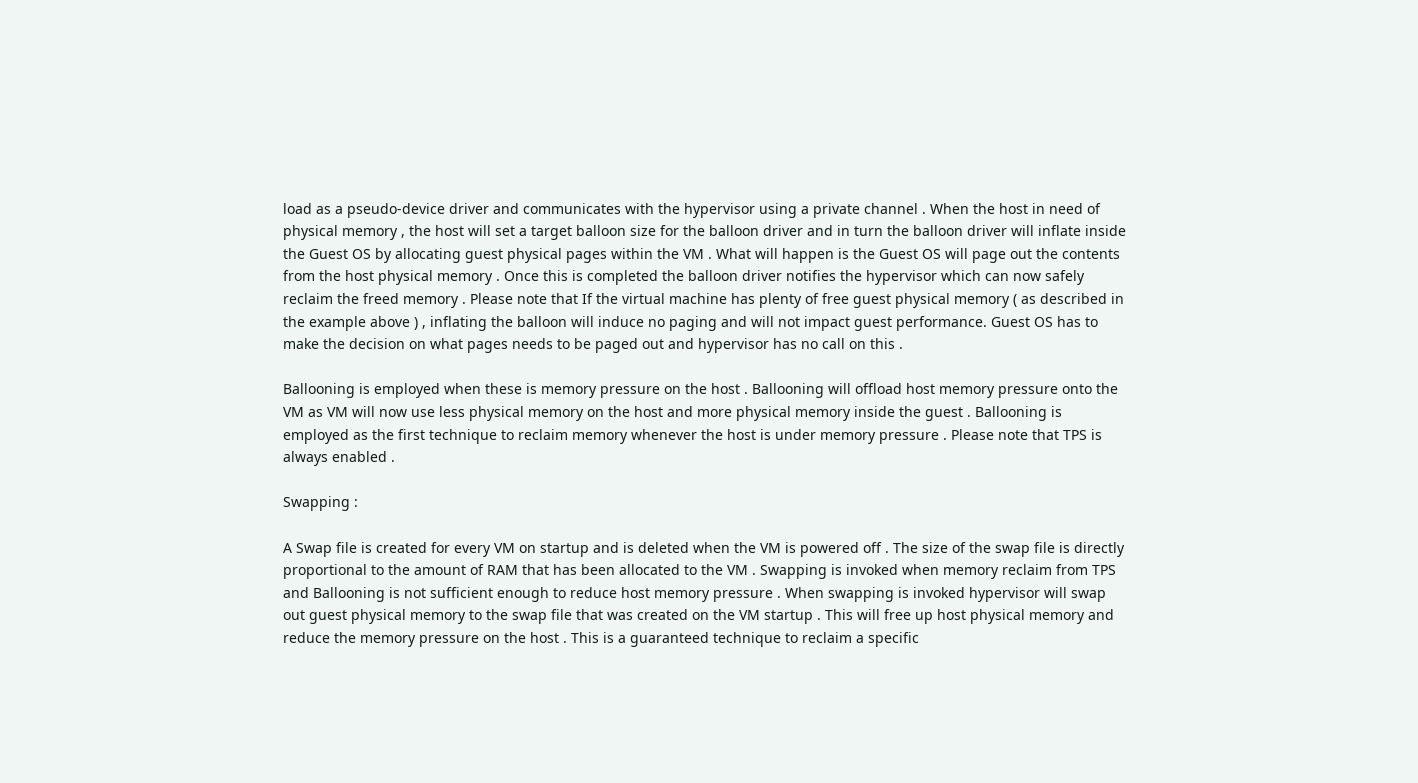load as a pseudo-device driver and communicates with the hypervisor using a private channel . When the host in need of physical memory , the host will set a target balloon size for the balloon driver and in turn the balloon driver will inflate inside the Guest OS by allocating guest physical pages within the VM . What will happen is the Guest OS will page out the contents from the host physical memory . Once this is completed the balloon driver notifies the hypervisor which can now safely reclaim the freed memory . Please note that If the virtual machine has plenty of free guest physical memory ( as described in the example above ) , inflating the balloon will induce no paging and will not impact guest performance. Guest OS has to make the decision on what pages needs to be paged out and hypervisor has no call on this .

Ballooning is employed when these is memory pressure on the host . Ballooning will offload host memory pressure onto the VM as VM will now use less physical memory on the host and more physical memory inside the guest . Ballooning is employed as the first technique to reclaim memory whenever the host is under memory pressure . Please note that TPS is always enabled .

Swapping :

A Swap file is created for every VM on startup and is deleted when the VM is powered off . The size of the swap file is directly proportional to the amount of RAM that has been allocated to the VM . Swapping is invoked when memory reclaim from TPS and Ballooning is not sufficient enough to reduce host memory pressure . When swapping is invoked hypervisor will swap out guest physical memory to the swap file that was created on the VM startup . This will free up host physical memory and reduce the memory pressure on the host . This is a guaranteed technique to reclaim a specific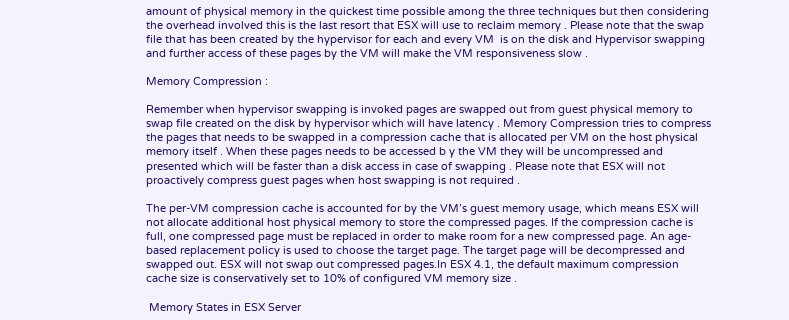amount of physical memory in the quickest time possible among the three techniques but then considering the overhead involved this is the last resort that ESX will use to reclaim memory . Please note that the swap file that has been created by the hypervisor for each and every VM  is on the disk and Hypervisor swapping and further access of these pages by the VM will make the VM responsiveness slow .

Memory Compression :

Remember when hypervisor swapping is invoked pages are swapped out from guest physical memory to swap file created on the disk by hypervisor which will have latency . Memory Compression tries to compress the pages that needs to be swapped in a compression cache that is allocated per VM on the host physical memory itself . When these pages needs to be accessed b y the VM they will be uncompressed and presented which will be faster than a disk access in case of swapping . Please note that ESX will not proactively compress guest pages when host swapping is not required .

The per-VM compression cache is accounted for by the VM’s guest memory usage, which means ESX will not allocate additional host physical memory to store the compressed pages. If the compression cache is full, one compressed page must be replaced in order to make room for a new compressed page. An age-based replacement policy is used to choose the target page. The target page will be decompressed and swapped out. ESX will not swap out compressed pages.In ESX 4.1, the default maximum compression cache size is conservatively set to 10% of configured VM memory size .

 Memory States in ESX Server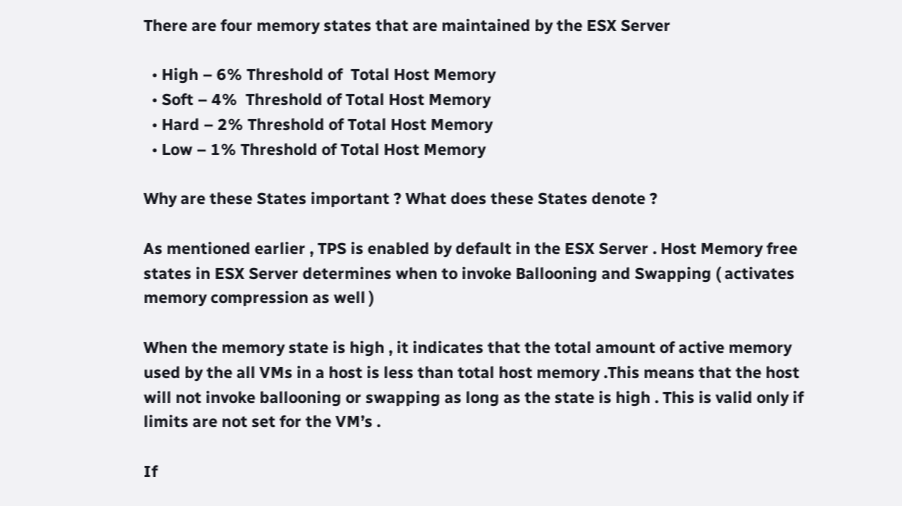There are four memory states that are maintained by the ESX Server

  • High – 6% Threshold of  Total Host Memory
  • Soft – 4%  Threshold of Total Host Memory
  • Hard – 2% Threshold of Total Host Memory
  • Low – 1% Threshold of Total Host Memory

Why are these States important ? What does these States denote ?

As mentioned earlier , TPS is enabled by default in the ESX Server . Host Memory free states in ESX Server determines when to invoke Ballooning and Swapping ( activates memory compression as well )

When the memory state is high , it indicates that the total amount of active memory used by the all VMs in a host is less than total host memory .This means that the host will not invoke ballooning or swapping as long as the state is high . This is valid only if limits are not set for the VM’s .

If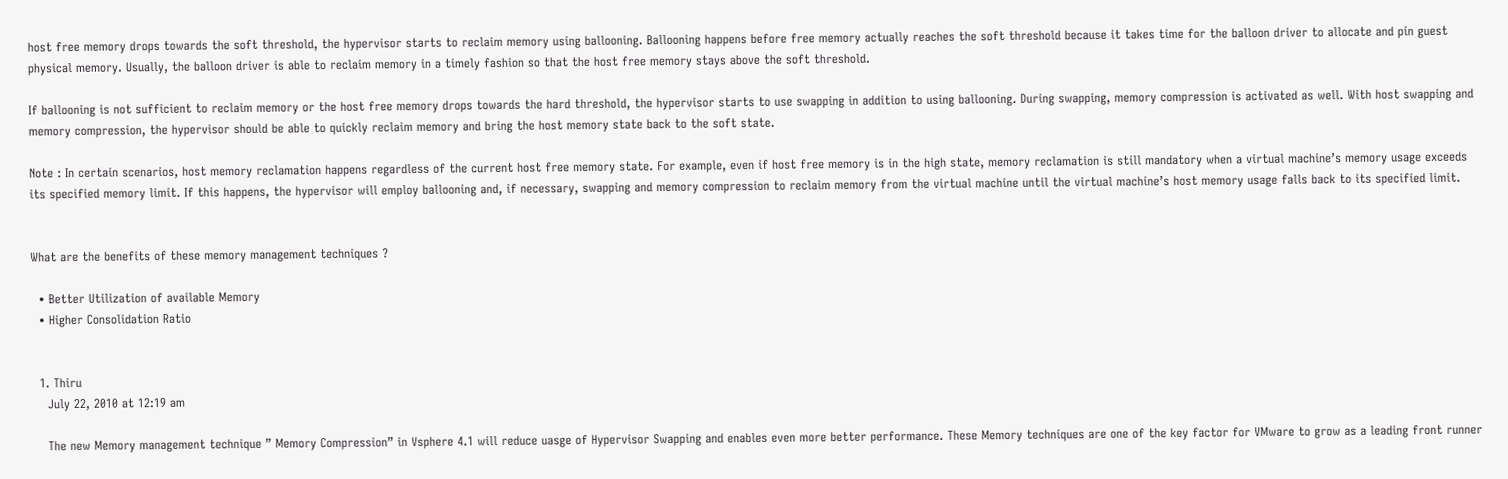host free memory drops towards the soft threshold, the hypervisor starts to reclaim memory using ballooning. Ballooning happens before free memory actually reaches the soft threshold because it takes time for the balloon driver to allocate and pin guest physical memory. Usually, the balloon driver is able to reclaim memory in a timely fashion so that the host free memory stays above the soft threshold.

If ballooning is not sufficient to reclaim memory or the host free memory drops towards the hard threshold, the hypervisor starts to use swapping in addition to using ballooning. During swapping, memory compression is activated as well. With host swapping and memory compression, the hypervisor should be able to quickly reclaim memory and bring the host memory state back to the soft state.

Note : In certain scenarios, host memory reclamation happens regardless of the current host free memory state. For example, even if host free memory is in the high state, memory reclamation is still mandatory when a virtual machine’s memory usage exceeds its specified memory limit. If this happens, the hypervisor will employ ballooning and, if necessary, swapping and memory compression to reclaim memory from the virtual machine until the virtual machine’s host memory usage falls back to its specified limit.


What are the benefits of these memory management techniques ?

  • Better Utilization of available Memory
  • Higher Consolidation Ratio


  1. Thiru
    July 22, 2010 at 12:19 am

    The new Memory management technique ” Memory Compression” in Vsphere 4.1 will reduce uasge of Hypervisor Swapping and enables even more better performance. These Memory techniques are one of the key factor for VMware to grow as a leading front runner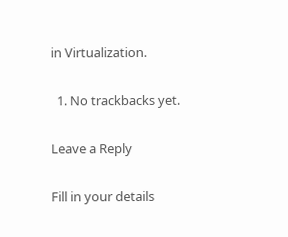in Virtualization.

  1. No trackbacks yet.

Leave a Reply

Fill in your details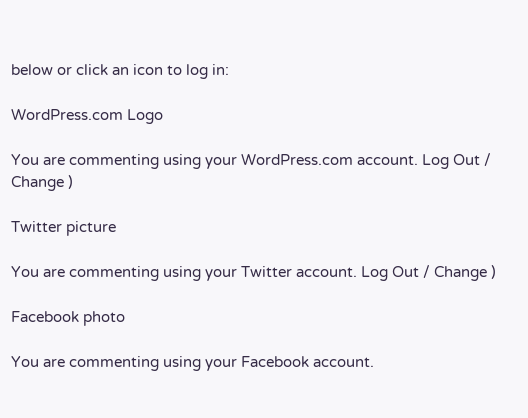below or click an icon to log in:

WordPress.com Logo

You are commenting using your WordPress.com account. Log Out / Change )

Twitter picture

You are commenting using your Twitter account. Log Out / Change )

Facebook photo

You are commenting using your Facebook account.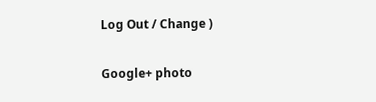Log Out / Change )

Google+ photo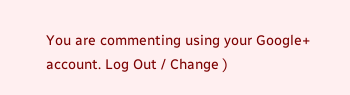You are commenting using your Google+ account. Log Out / Change )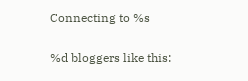Connecting to %s

%d bloggers like this: